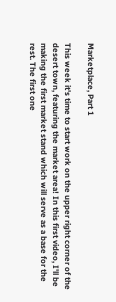Marketplace, Part 1

This week it's time to start work on the upper right corner of the desert town, featuring the market area! In this first video, I'll be making the first market stand which will serve as a base for the rest. The first one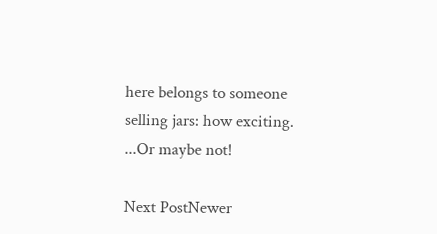here belongs to someone selling jars: how exciting. ...Or maybe not!

Next PostNewer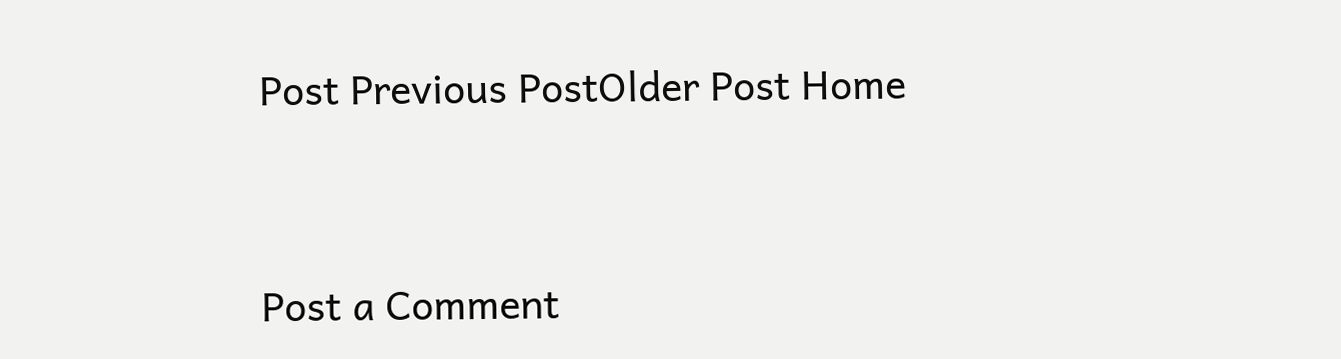Post Previous PostOlder Post Home


Post a Comment